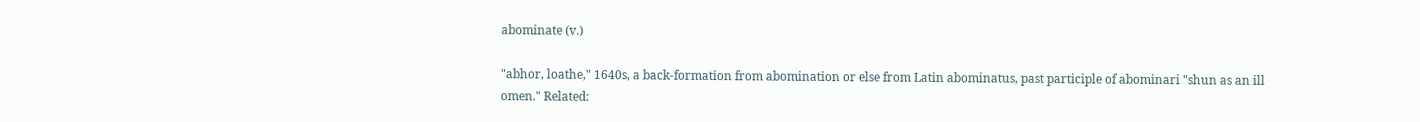abominate (v.)

"abhor, loathe," 1640s, a back-formation from abomination or else from Latin abominatus, past participle of abominari "shun as an ill omen." Related: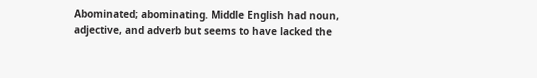Abominated; abominating. Middle English had noun, adjective, and adverb but seems to have lacked the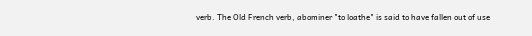verb. The Old French verb, abominer "to loathe" is said to have fallen out of use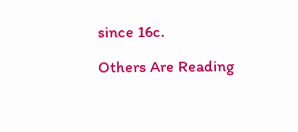since 16c.

Others Are Reading